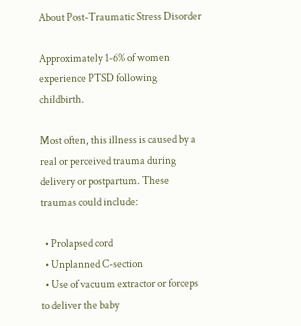About Post-Traumatic Stress Disorder

Approximately 1-6% of women experience PTSD following childbirth.

Most often, this illness is caused by a real or perceived trauma during delivery or postpartum. These traumas could include:

  • Prolapsed cord
  • Unplanned C-section
  • Use of vacuum extractor or forceps to deliver the baby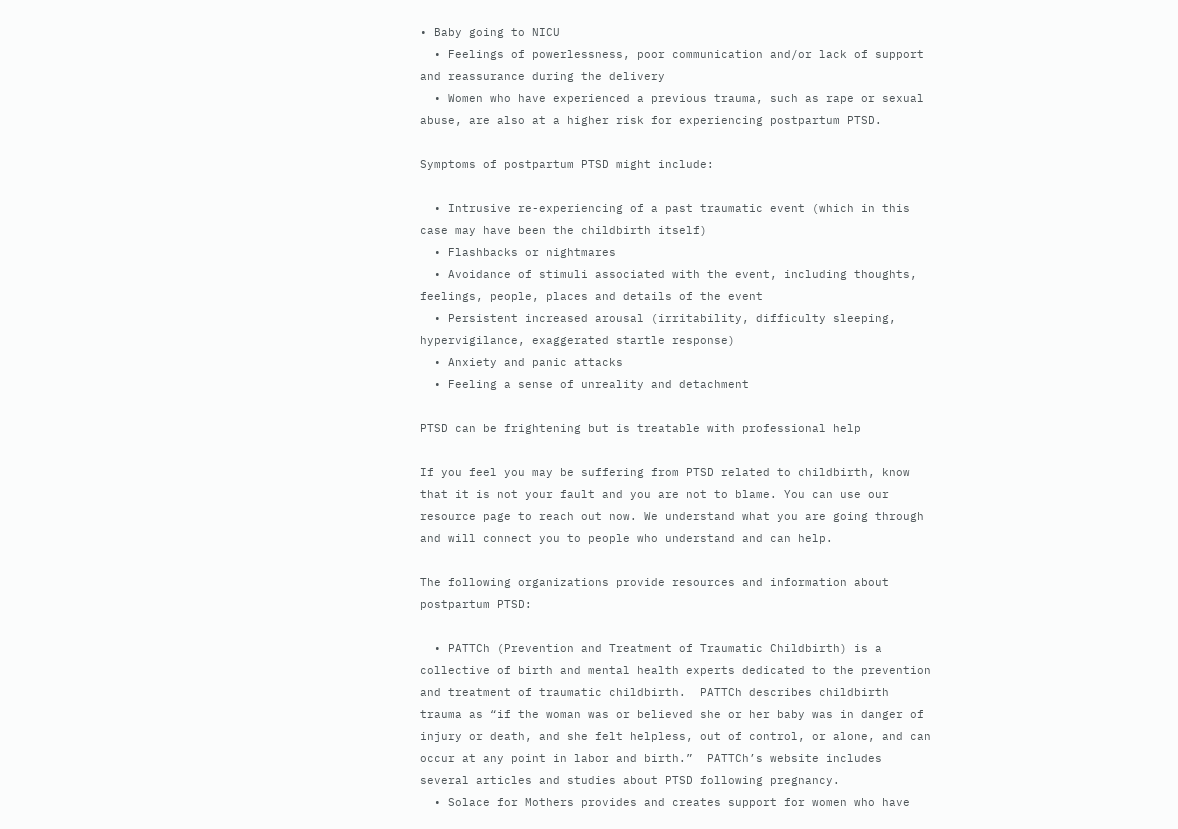• Baby going to NICU
  • Feelings of powerlessness, poor communication and/or lack of support and reassurance during the delivery
  • Women who have experienced a previous trauma, such as rape or sexual abuse, are also at a higher risk for experiencing postpartum PTSD.

Symptoms of postpartum PTSD might include:

  • Intrusive re-experiencing of a past traumatic event (which in this case may have been the childbirth itself)
  • Flashbacks or nightmares
  • Avoidance of stimuli associated with the event, including thoughts, feelings, people, places and details of the event
  • Persistent increased arousal (irritability, difficulty sleeping, hypervigilance, exaggerated startle response)
  • Anxiety and panic attacks
  • Feeling a sense of unreality and detachment

PTSD can be frightening but is treatable with professional help

If you feel you may be suffering from PTSD related to childbirth, know that it is not your fault and you are not to blame. You can use our resource page to reach out now. We understand what you are going through and will connect you to people who understand and can help.

The following organizations provide resources and information about postpartum PTSD:

  • PATTCh (Prevention and Treatment of Traumatic Childbirth) is a collective of birth and mental health experts dedicated to the prevention and treatment of traumatic childbirth.  PATTCh describes childbirth trauma as “if the woman was or believed she or her baby was in danger of injury or death, and she felt helpless, out of control, or alone, and can occur at any point in labor and birth.”  PATTCh’s website includes several articles and studies about PTSD following pregnancy.
  • Solace for Mothers provides and creates support for women who have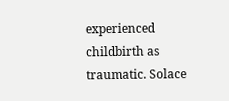experienced childbirth as traumatic. Solace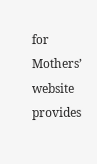for Mothers’ website provides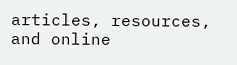articles, resources, and online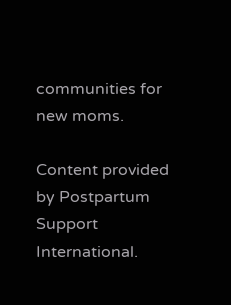communities for new moms.

Content provided by Postpartum Support International.